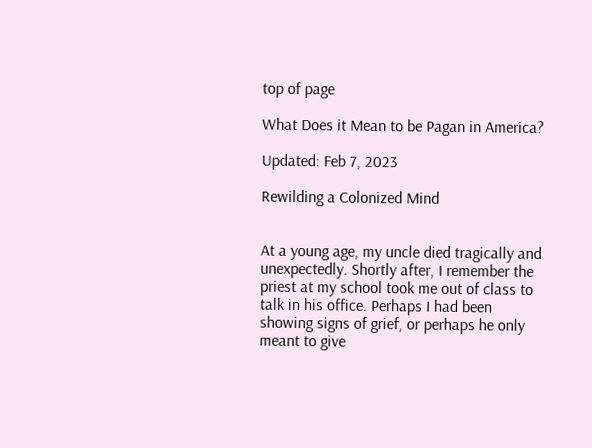top of page

What Does it Mean to be Pagan in America?

Updated: Feb 7, 2023

Rewilding a Colonized Mind


At a young age, my uncle died tragically and unexpectedly. Shortly after, I remember the priest at my school took me out of class to talk in his office. Perhaps I had been showing signs of grief, or perhaps he only meant to give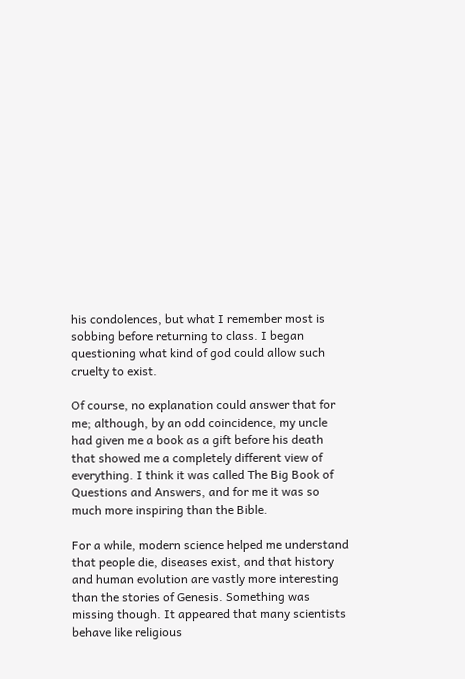his condolences, but what I remember most is sobbing before returning to class. I began questioning what kind of god could allow such cruelty to exist.

Of course, no explanation could answer that for me; although, by an odd coincidence, my uncle had given me a book as a gift before his death that showed me a completely different view of everything. I think it was called The Big Book of Questions and Answers, and for me it was so much more inspiring than the Bible.

For a while, modern science helped me understand that people die, diseases exist, and that history and human evolution are vastly more interesting than the stories of Genesis. Something was missing though. It appeared that many scientists behave like religious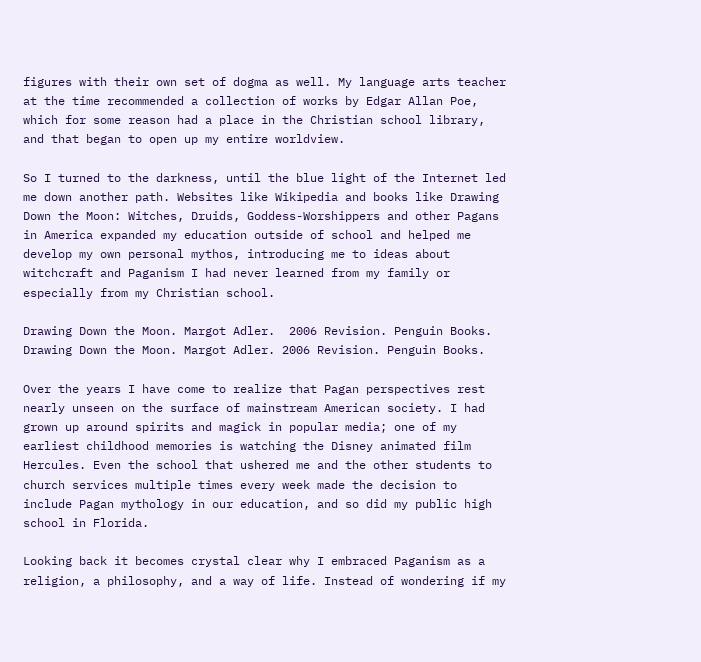figures with their own set of dogma as well. My language arts teacher at the time recommended a collection of works by Edgar Allan Poe, which for some reason had a place in the Christian school library, and that began to open up my entire worldview.

So I turned to the darkness, until the blue light of the Internet led me down another path. Websites like Wikipedia and books like Drawing Down the Moon: Witches, Druids, Goddess-Worshippers and other Pagans in America expanded my education outside of school and helped me develop my own personal mythos, introducing me to ideas about witchcraft and Paganism I had never learned from my family or especially from my Christian school.

Drawing Down the Moon. Margot Adler.  2006 Revision. Penguin Books.
Drawing Down the Moon. Margot Adler. 2006 Revision. Penguin Books.

Over the years I have come to realize that Pagan perspectives rest nearly unseen on the surface of mainstream American society. I had grown up around spirits and magick in popular media; one of my earliest childhood memories is watching the Disney animated film Hercules. Even the school that ushered me and the other students to church services multiple times every week made the decision to include Pagan mythology in our education, and so did my public high school in Florida.

Looking back it becomes crystal clear why I embraced Paganism as a religion, a philosophy, and a way of life. Instead of wondering if my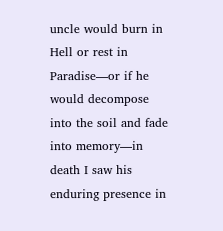uncle would burn in Hell or rest in Paradise—or if he would decompose into the soil and fade into memory—in death I saw his enduring presence in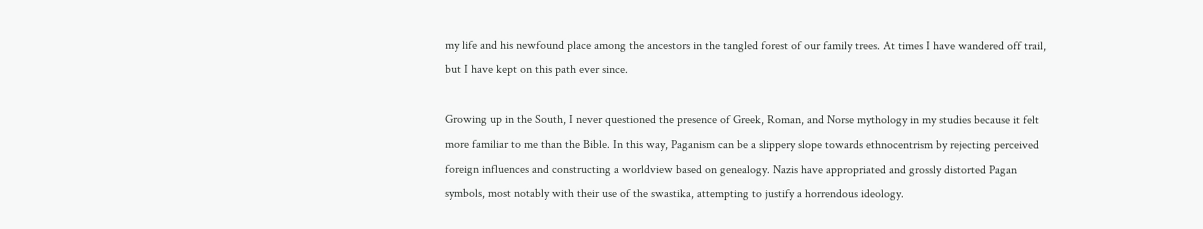my life and his newfound place among the ancestors in the tangled forest of our family trees. At times I have wandered off trail, but I have kept on this path ever since.

Growing up in the South, I never questioned the presence of Greek, Roman, and Norse mythology in my studies because it felt more familiar to me than the Bible. In this way, Paganism can be a slippery slope towards ethnocentrism by rejecting perceived foreign influences and constructing a worldview based on genealogy. Nazis have appropriated and grossly distorted Pagan symbols, most notably with their use of the swastika, attempting to justify a horrendous ideology.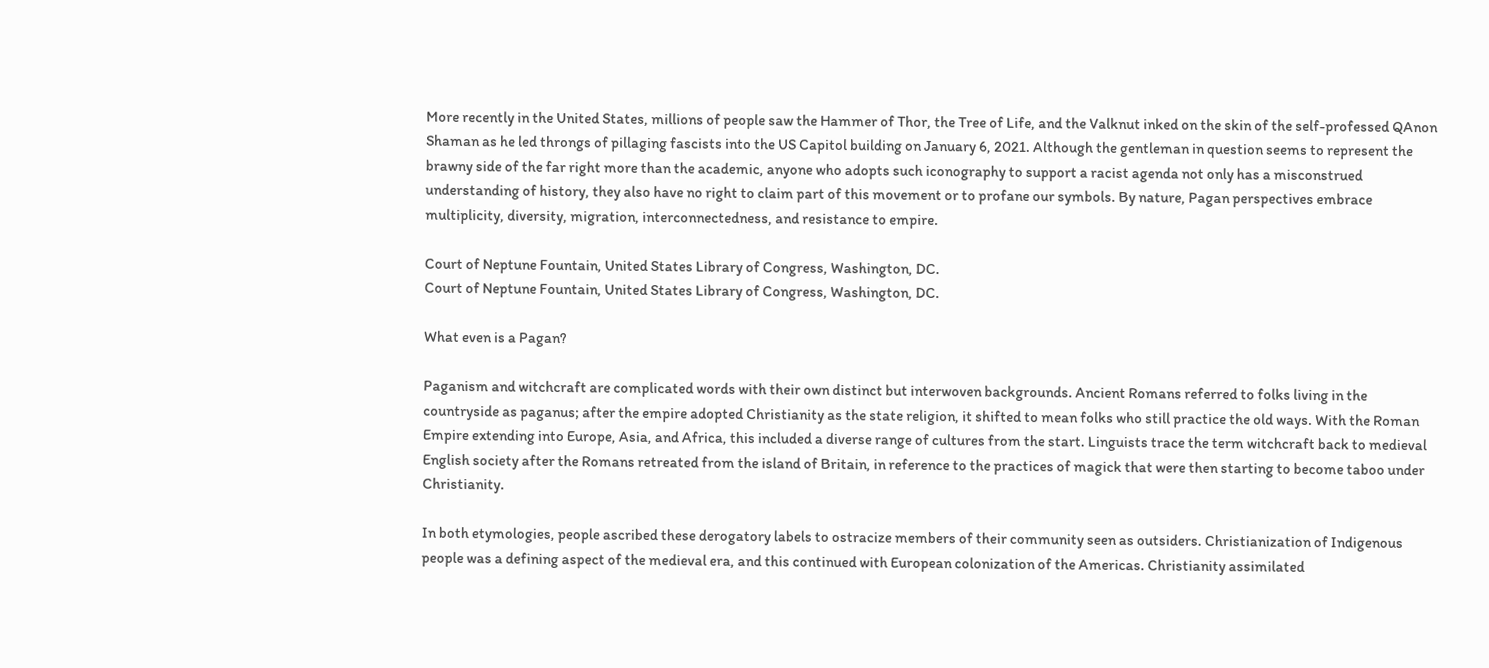More recently in the United States, millions of people saw the Hammer of Thor, the Tree of Life, and the Valknut inked on the skin of the self-professed QAnon Shaman as he led throngs of pillaging fascists into the US Capitol building on January 6, 2021. Although the gentleman in question seems to represent the brawny side of the far right more than the academic, anyone who adopts such iconography to support a racist agenda not only has a misconstrued understanding of history, they also have no right to claim part of this movement or to profane our symbols. By nature, Pagan perspectives embrace multiplicity, diversity, migration, interconnectedness, and resistance to empire.

Court of Neptune Fountain, United States Library of Congress, Washington, DC.
Court of Neptune Fountain, United States Library of Congress, Washington, DC.

What even is a Pagan?

Paganism and witchcraft are complicated words with their own distinct but interwoven backgrounds. Ancient Romans referred to folks living in the countryside as paganus; after the empire adopted Christianity as the state religion, it shifted to mean folks who still practice the old ways. With the Roman Empire extending into Europe, Asia, and Africa, this included a diverse range of cultures from the start. Linguists trace the term witchcraft back to medieval English society after the Romans retreated from the island of Britain, in reference to the practices of magick that were then starting to become taboo under Christianity.

In both etymologies, people ascribed these derogatory labels to ostracize members of their community seen as outsiders. Christianization of Indigenous people was a defining aspect of the medieval era, and this continued with European colonization of the Americas. Christianity assimilated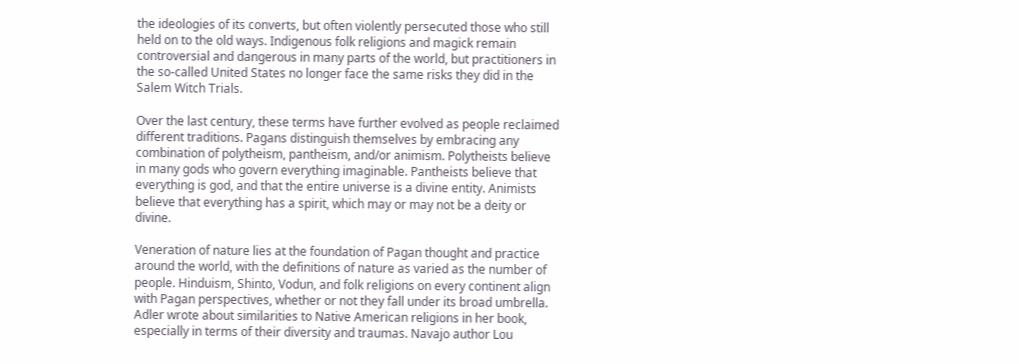the ideologies of its converts, but often violently persecuted those who still held on to the old ways. Indigenous folk religions and magick remain controversial and dangerous in many parts of the world, but practitioners in the so-called United States no longer face the same risks they did in the Salem Witch Trials.

Over the last century, these terms have further evolved as people reclaimed different traditions. Pagans distinguish themselves by embracing any combination of polytheism, pantheism, and/or animism. Polytheists believe in many gods who govern everything imaginable. Pantheists believe that everything is god, and that the entire universe is a divine entity. Animists believe that everything has a spirit, which may or may not be a deity or divine.

Veneration of nature lies at the foundation of Pagan thought and practice around the world, with the definitions of nature as varied as the number of people. Hinduism, Shinto, Vodun, and folk religions on every continent align with Pagan perspectives, whether or not they fall under its broad umbrella. Adler wrote about similarities to Native American religions in her book, especially in terms of their diversity and traumas. Navajo author Lou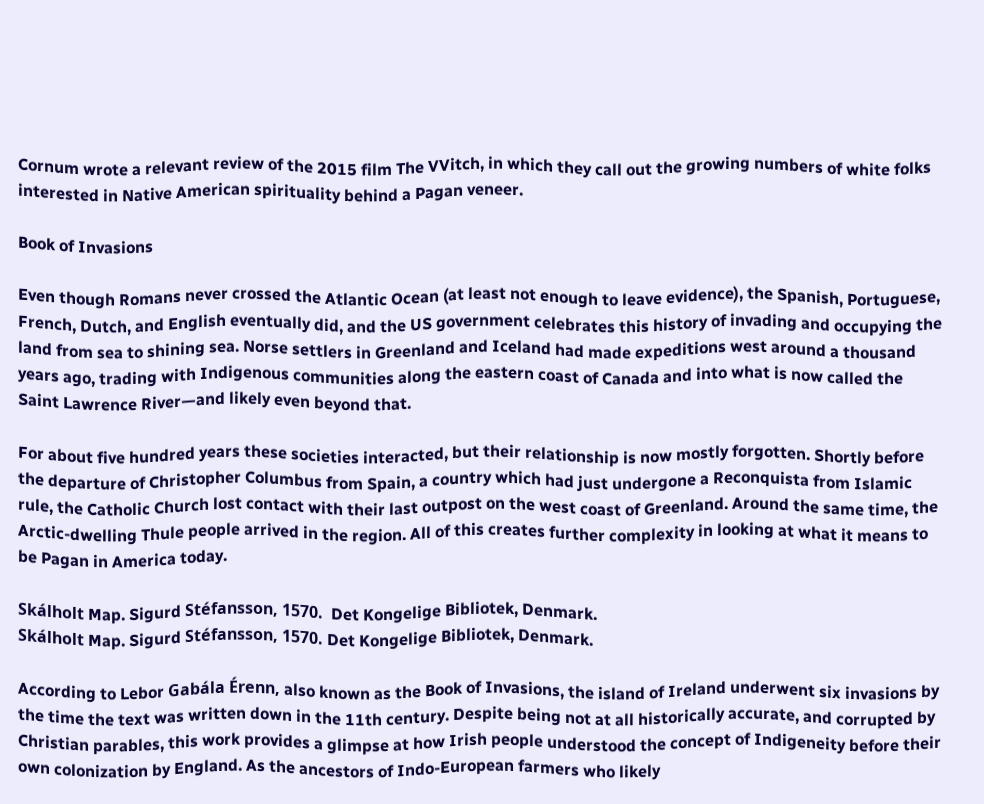Cornum wrote a relevant review of the 2015 film The VVitch, in which they call out the growing numbers of white folks interested in Native American spirituality behind a Pagan veneer.

Book of Invasions

Even though Romans never crossed the Atlantic Ocean (at least not enough to leave evidence), the Spanish, Portuguese, French, Dutch, and English eventually did, and the US government celebrates this history of invading and occupying the land from sea to shining sea. Norse settlers in Greenland and Iceland had made expeditions west around a thousand years ago, trading with Indigenous communities along the eastern coast of Canada and into what is now called the Saint Lawrence River—and likely even beyond that.

For about five hundred years these societies interacted, but their relationship is now mostly forgotten. Shortly before the departure of Christopher Columbus from Spain, a country which had just undergone a Reconquista from Islamic rule, the Catholic Church lost contact with their last outpost on the west coast of Greenland. Around the same time, the Arctic-dwelling Thule people arrived in the region. All of this creates further complexity in looking at what it means to be Pagan in America today.

Skálholt Map. Sigurd Stéfansson, 1570.  Det Kongelige Bibliotek, Denmark.
Skálholt Map. Sigurd Stéfansson, 1570. Det Kongelige Bibliotek, Denmark.

According to Lebor Gabála Érenn, also known as the Book of Invasions, the island of Ireland underwent six invasions by the time the text was written down in the 11th century. Despite being not at all historically accurate, and corrupted by Christian parables, this work provides a glimpse at how Irish people understood the concept of Indigeneity before their own colonization by England. As the ancestors of Indo-European farmers who likely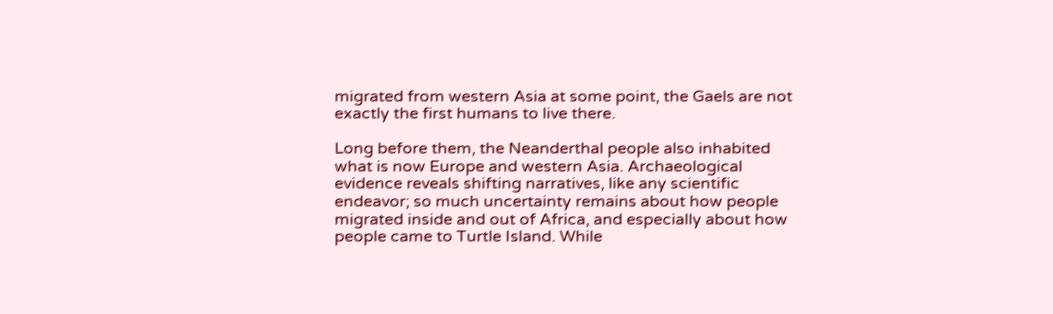migrated from western Asia at some point, the Gaels are not exactly the first humans to live there.

Long before them, the Neanderthal people also inhabited what is now Europe and western Asia. Archaeological evidence reveals shifting narratives, like any scientific endeavor; so much uncertainty remains about how people migrated inside and out of Africa, and especially about how people came to Turtle Island. While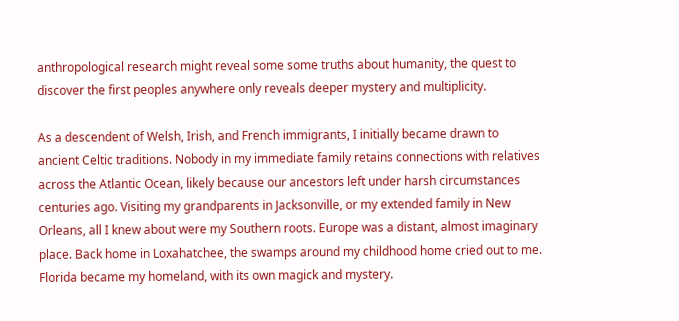anthropological research might reveal some some truths about humanity, the quest to discover the first peoples anywhere only reveals deeper mystery and multiplicity.

As a descendent of Welsh, Irish, and French immigrants, I initially became drawn to ancient Celtic traditions. Nobody in my immediate family retains connections with relatives across the Atlantic Ocean, likely because our ancestors left under harsh circumstances centuries ago. Visiting my grandparents in Jacksonville, or my extended family in New Orleans, all I knew about were my Southern roots. Europe was a distant, almost imaginary place. Back home in Loxahatchee, the swamps around my childhood home cried out to me. Florida became my homeland, with its own magick and mystery.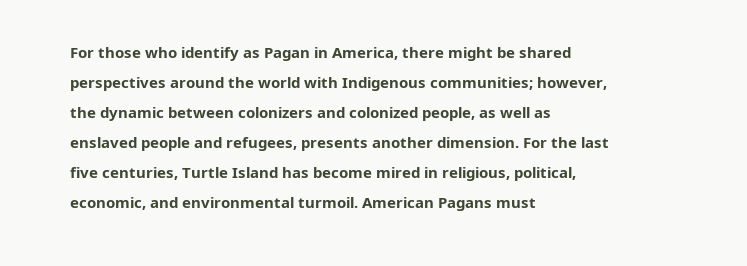For those who identify as Pagan in America, there might be shared perspectives around the world with Indigenous communities; however, the dynamic between colonizers and colonized people, as well as enslaved people and refugees, presents another dimension. For the last five centuries, Turtle Island has become mired in religious, political, economic, and environmental turmoil. American Pagans must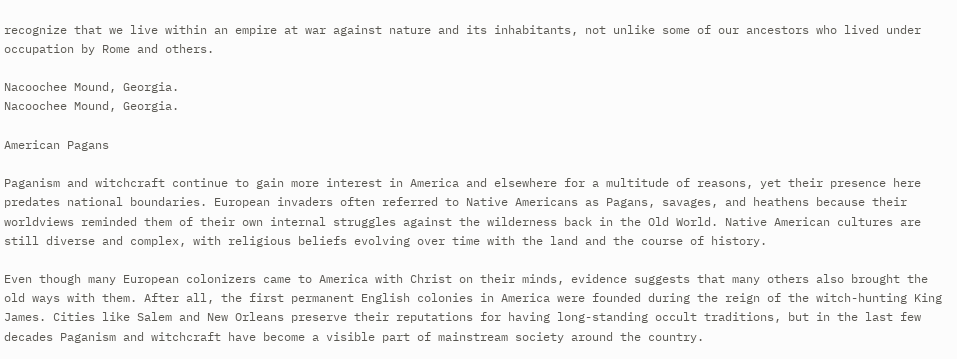recognize that we live within an empire at war against nature and its inhabitants, not unlike some of our ancestors who lived under occupation by Rome and others.

Nacoochee Mound, Georgia.
Nacoochee Mound, Georgia.

American Pagans

Paganism and witchcraft continue to gain more interest in America and elsewhere for a multitude of reasons, yet their presence here predates national boundaries. European invaders often referred to Native Americans as Pagans, savages, and heathens because their worldviews reminded them of their own internal struggles against the wilderness back in the Old World. Native American cultures are still diverse and complex, with religious beliefs evolving over time with the land and the course of history.

Even though many European colonizers came to America with Christ on their minds, evidence suggests that many others also brought the old ways with them. After all, the first permanent English colonies in America were founded during the reign of the witch-hunting King James. Cities like Salem and New Orleans preserve their reputations for having long-standing occult traditions, but in the last few decades Paganism and witchcraft have become a visible part of mainstream society around the country.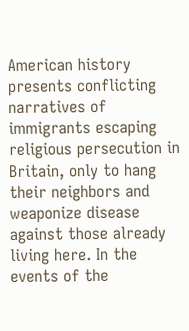American history presents conflicting narratives of immigrants escaping religious persecution in Britain, only to hang their neighbors and weaponize disease against those already living here. In the events of the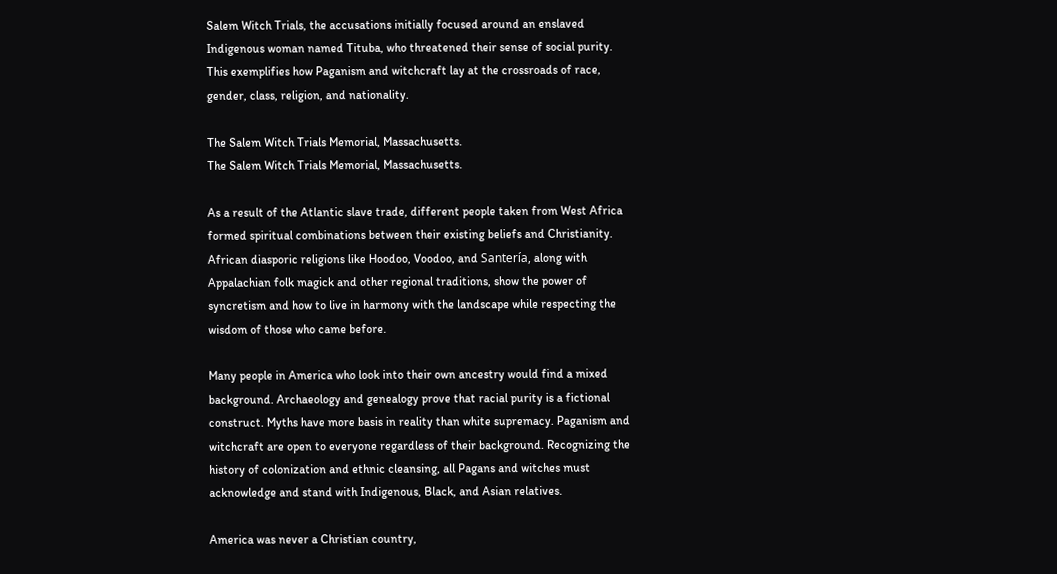Salem Witch Trials, the accusations initially focused around an enslaved Indigenous woman named Tituba, who threatened their sense of social purity. This exemplifies how Paganism and witchcraft lay at the crossroads of race, gender, class, religion, and nationality.

The Salem Witch Trials Memorial, Massachusetts.
The Salem Witch Trials Memorial, Massachusetts.

As a result of the Atlantic slave trade, different people taken from West Africa formed spiritual combinations between their existing beliefs and Christianity. African diasporic religions like Hoodoo, Voodoo, and Santería, along with Appalachian folk magick and other regional traditions, show the power of syncretism and how to live in harmony with the landscape while respecting the wisdom of those who came before.

Many people in America who look into their own ancestry would find a mixed background. Archaeology and genealogy prove that racial purity is a fictional construct. Myths have more basis in reality than white supremacy. Paganism and witchcraft are open to everyone regardless of their background. Recognizing the history of colonization and ethnic cleansing, all Pagans and witches must acknowledge and stand with Indigenous, Black, and Asian relatives.

America was never a Christian country,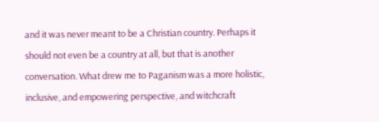and it was never meant to be a Christian country. Perhaps it should not even be a country at all, but that is another conversation. What drew me to Paganism was a more holistic, inclusive, and empowering perspective, and witchcraft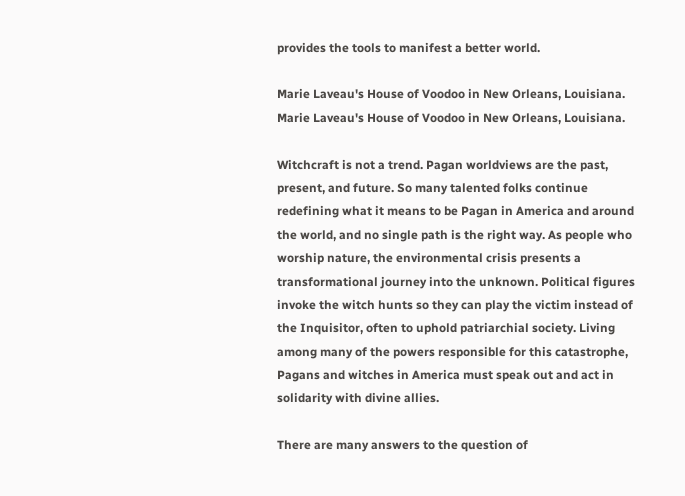provides the tools to manifest a better world.

Marie Laveau's House of Voodoo in New Orleans, Louisiana.
Marie Laveau's House of Voodoo in New Orleans, Louisiana.

Witchcraft is not a trend. Pagan worldviews are the past, present, and future. So many talented folks continue redefining what it means to be Pagan in America and around the world, and no single path is the right way. As people who worship nature, the environmental crisis presents a transformational journey into the unknown. Political figures invoke the witch hunts so they can play the victim instead of the Inquisitor, often to uphold patriarchial society. Living among many of the powers responsible for this catastrophe, Pagans and witches in America must speak out and act in solidarity with divine allies.

There are many answers to the question of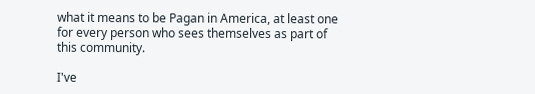what it means to be Pagan in America, at least one for every person who sees themselves as part of this community.

I've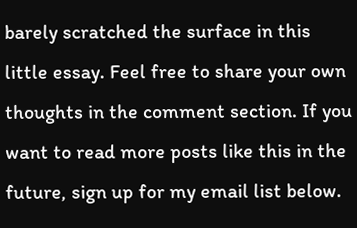barely scratched the surface in this little essay. Feel free to share your own thoughts in the comment section. If you want to read more posts like this in the future, sign up for my email list below.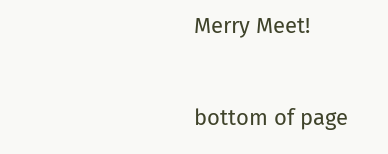Merry Meet!


bottom of page